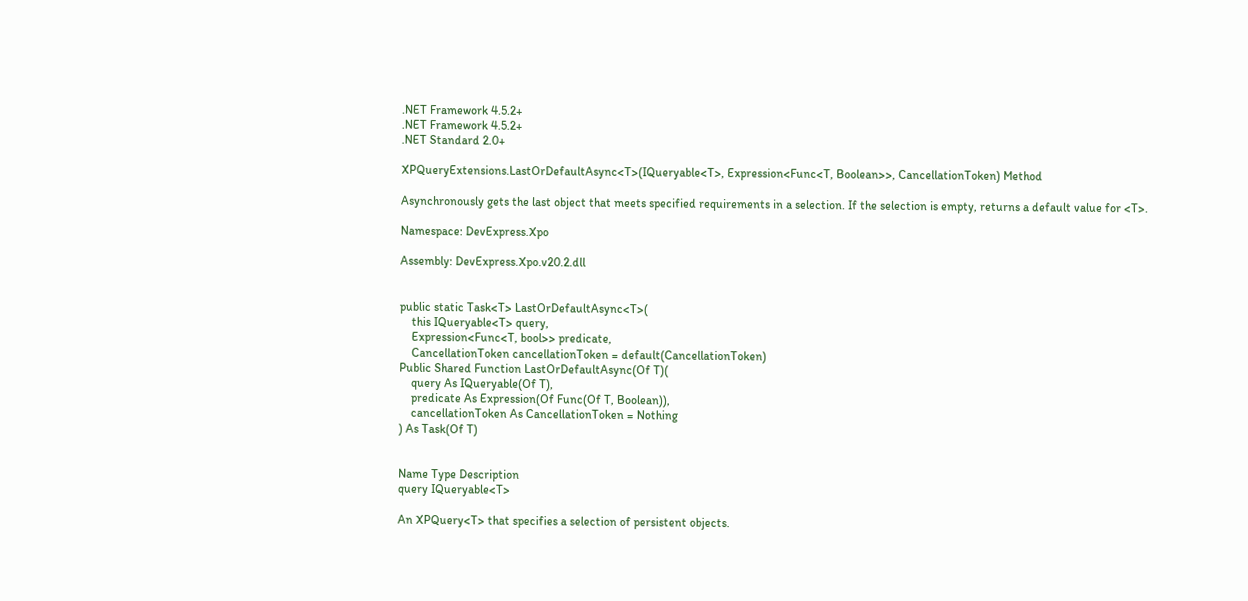.NET Framework 4.5.2+
.NET Framework 4.5.2+
.NET Standard 2.0+

XPQueryExtensions.LastOrDefaultAsync<T>(IQueryable<T>, Expression<Func<T, Boolean>>, CancellationToken) Method

Asynchronously gets the last object that meets specified requirements in a selection. If the selection is empty, returns a default value for <T>.

Namespace: DevExpress.Xpo

Assembly: DevExpress.Xpo.v20.2.dll


public static Task<T> LastOrDefaultAsync<T>(
    this IQueryable<T> query,
    Expression<Func<T, bool>> predicate,
    CancellationToken cancellationToken = default(CancellationToken)
Public Shared Function LastOrDefaultAsync(Of T)(
    query As IQueryable(Of T),
    predicate As Expression(Of Func(Of T, Boolean)),
    cancellationToken As CancellationToken = Nothing
) As Task(Of T)


Name Type Description
query IQueryable<T>

An XPQuery<T> that specifies a selection of persistent objects.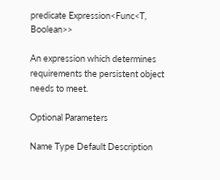predicate Expression<Func<T, Boolean>>

An expression which determines requirements the persistent object needs to meet.

Optional Parameters

Name Type Default Description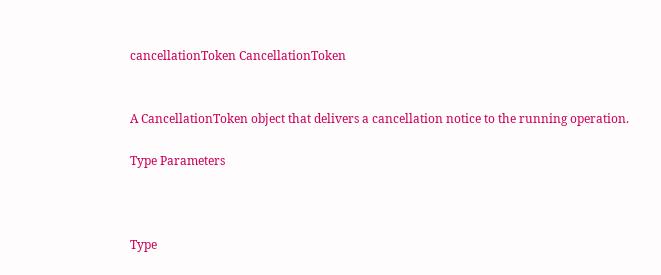cancellationToken CancellationToken


A CancellationToken object that delivers a cancellation notice to the running operation.

Type Parameters



Type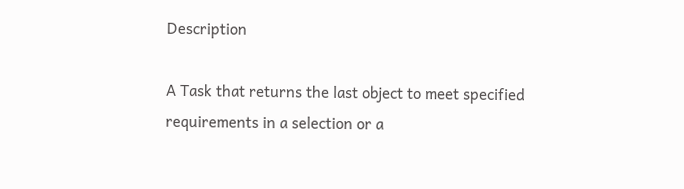Description

A Task that returns the last object to meet specified requirements in a selection or a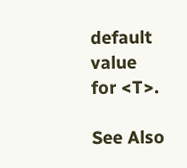default value for <T>.

See Also